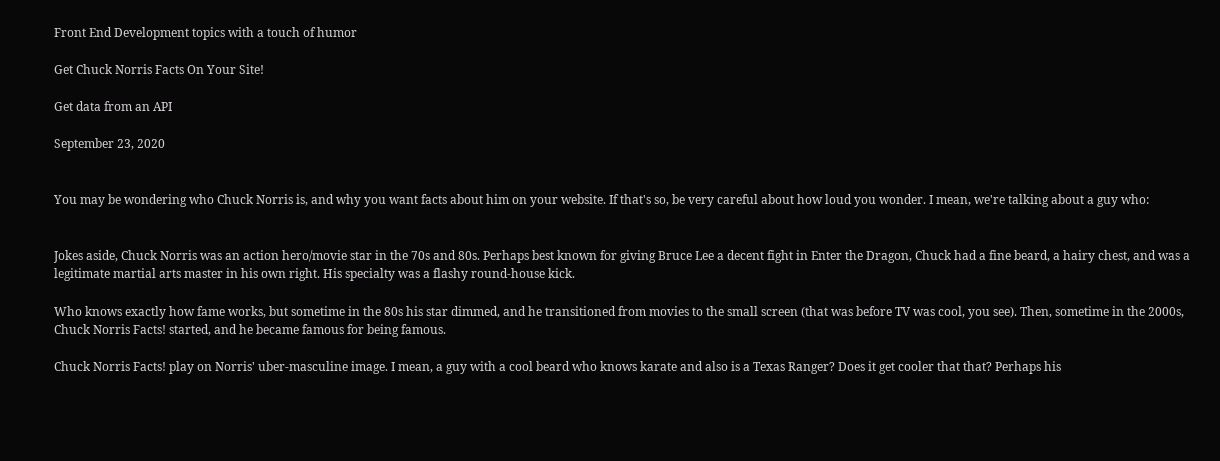Front End Development topics with a touch of humor

Get Chuck Norris Facts On Your Site!

Get data from an API

September 23, 2020


You may be wondering who Chuck Norris is, and why you want facts about him on your website. If that's so, be very careful about how loud you wonder. I mean, we're talking about a guy who:


Jokes aside, Chuck Norris was an action hero/movie star in the 70s and 80s. Perhaps best known for giving Bruce Lee a decent fight in Enter the Dragon, Chuck had a fine beard, a hairy chest, and was a legitimate martial arts master in his own right. His specialty was a flashy round-house kick.

Who knows exactly how fame works, but sometime in the 80s his star dimmed, and he transitioned from movies to the small screen (that was before TV was cool, you see). Then, sometime in the 2000s, Chuck Norris Facts! started, and he became famous for being famous.

Chuck Norris Facts! play on Norris' uber-masculine image. I mean, a guy with a cool beard who knows karate and also is a Texas Ranger? Does it get cooler that that? Perhaps his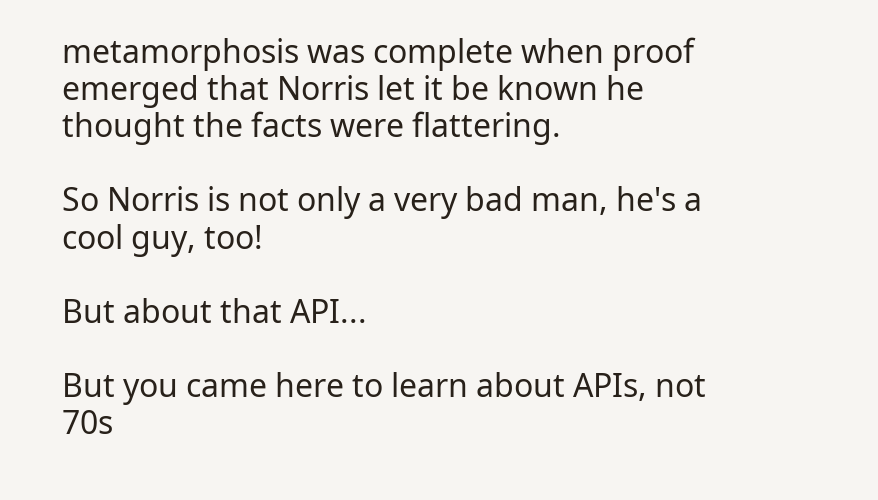metamorphosis was complete when proof emerged that Norris let it be known he thought the facts were flattering.

So Norris is not only a very bad man, he's a cool guy, too!

But about that API...

But you came here to learn about APIs, not 70s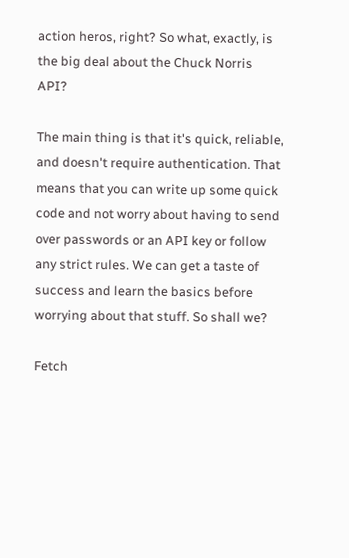action heros, right? So what, exactly, is the big deal about the Chuck Norris API?

The main thing is that it's quick, reliable, and doesn't require authentication. That means that you can write up some quick code and not worry about having to send over passwords or an API key or follow any strict rules. We can get a taste of success and learn the basics before worrying about that stuff. So shall we?

Fetch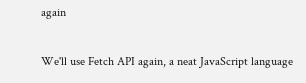again

We'll use Fetch API again, a neat JavaScript language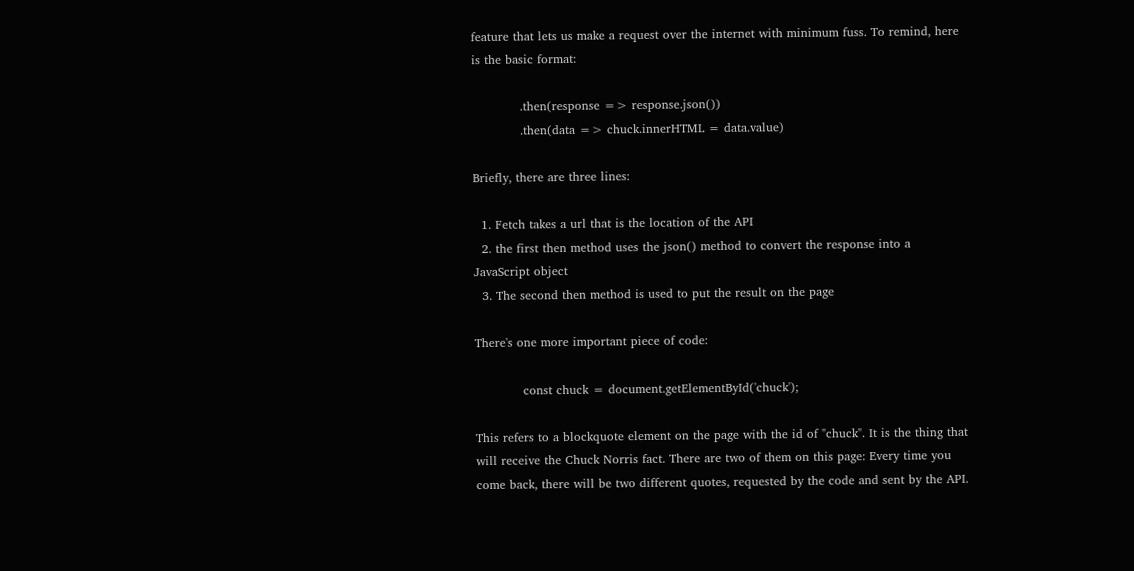feature that lets us make a request over the internet with minimum fuss. To remind, here is the basic format:

            .then(response => response.json())
            .then(data => chuck.innerHTML = data.value)

Briefly, there are three lines:

  1. Fetch takes a url that is the location of the API
  2. the first then method uses the json() method to convert the response into a JavaScript object
  3. The second then method is used to put the result on the page

There's one more important piece of code:

            const chuck = document.getElementById('chuck');

This refers to a blockquote element on the page with the id of "chuck". It is the thing that will receive the Chuck Norris fact. There are two of them on this page: Every time you come back, there will be two different quotes, requested by the code and sent by the API.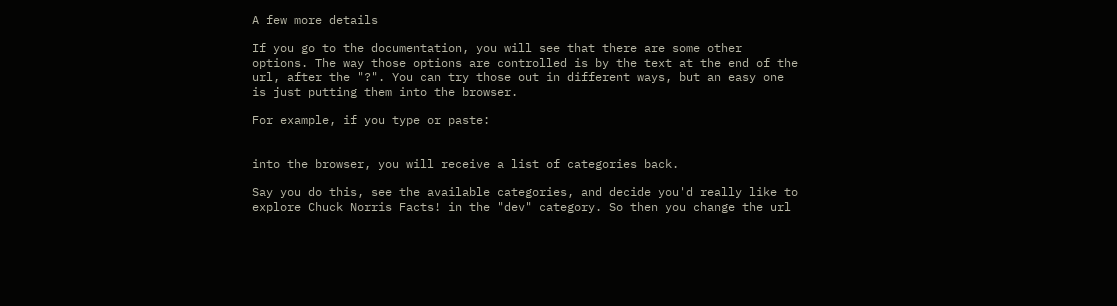A few more details

If you go to the documentation, you will see that there are some other options. The way those options are controlled is by the text at the end of the url, after the "?". You can try those out in different ways, but an easy one is just putting them into the browser.

For example, if you type or paste:


into the browser, you will receive a list of categories back.

Say you do this, see the available categories, and decide you'd really like to explore Chuck Norris Facts! in the "dev" category. So then you change the url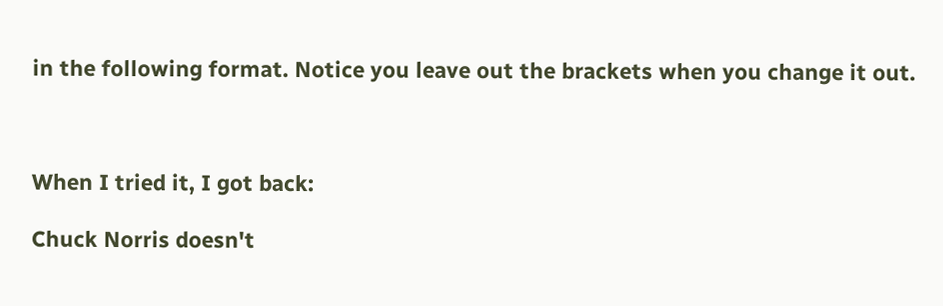in the following format. Notice you leave out the brackets when you change it out.



When I tried it, I got back:

Chuck Norris doesn't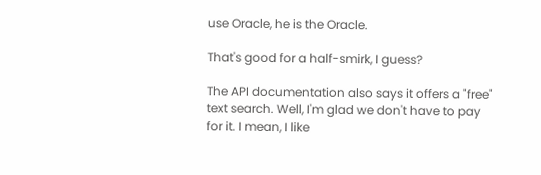use Oracle, he is the Oracle.

That's good for a half-smirk, I guess?

The API documentation also says it offers a "free" text search. Well, I'm glad we don't have to pay for it. I mean, I like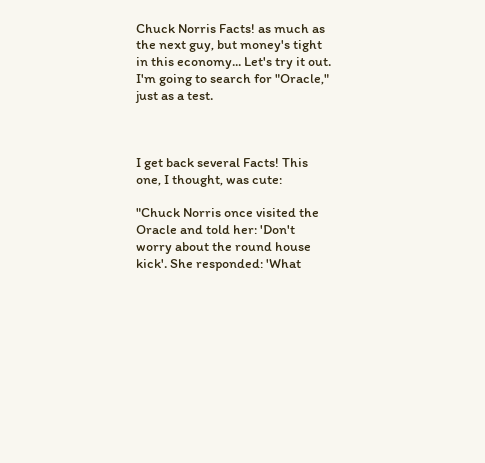Chuck Norris Facts! as much as the next guy, but money's tight in this economy... Let's try it out. I'm going to search for "Oracle," just as a test.



I get back several Facts! This one, I thought, was cute:

"Chuck Norris once visited the Oracle and told her: 'Don't worry about the round house kick'. She responded: 'What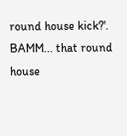round house kick?'. BAMM... that round house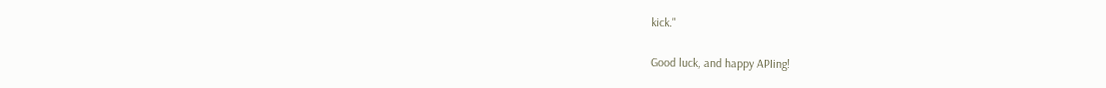kick."

Good luck, and happy APIing!